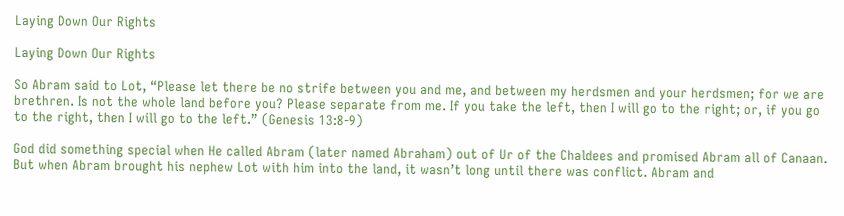Laying Down Our Rights

Laying Down Our Rights

So Abram said to Lot, “Please let there be no strife between you and me, and between my herdsmen and your herdsmen; for we are brethren. Is not the whole land before you? Please separate from me. If you take the left, then I will go to the right; or, if you go to the right, then I will go to the left.” (Genesis 13:8-9)

God did something special when He called Abram (later named Abraham) out of Ur of the Chaldees and promised Abram all of Canaan. But when Abram brought his nephew Lot with him into the land, it wasn’t long until there was conflict. Abram and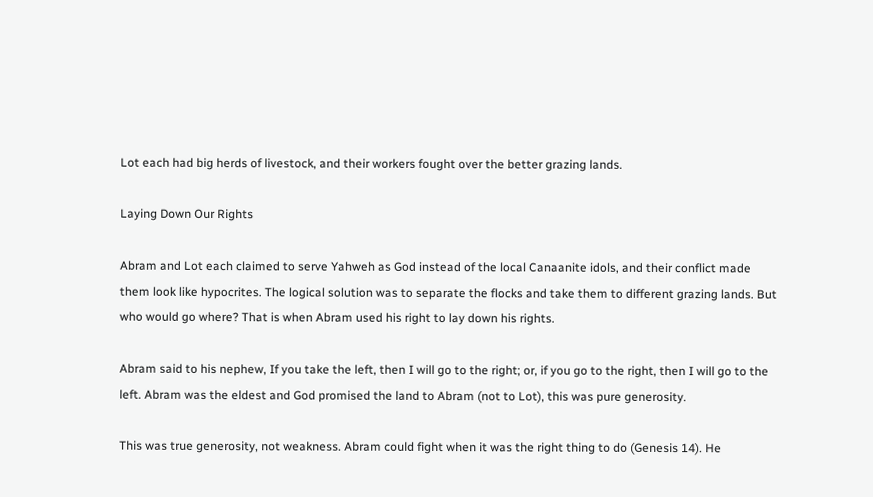Lot each had big herds of livestock, and their workers fought over the better grazing lands.

Laying Down Our Rights

Abram and Lot each claimed to serve Yahweh as God instead of the local Canaanite idols, and their conflict made them look like hypocrites. The logical solution was to separate the flocks and take them to different grazing lands. But who would go where? That is when Abram used his right to lay down his rights.

Abram said to his nephew, If you take the left, then I will go to the right; or, if you go to the right, then I will go to the left. Abram was the eldest and God promised the land to Abram (not to Lot), this was pure generosity.

This was true generosity, not weakness. Abram could fight when it was the right thing to do (Genesis 14). He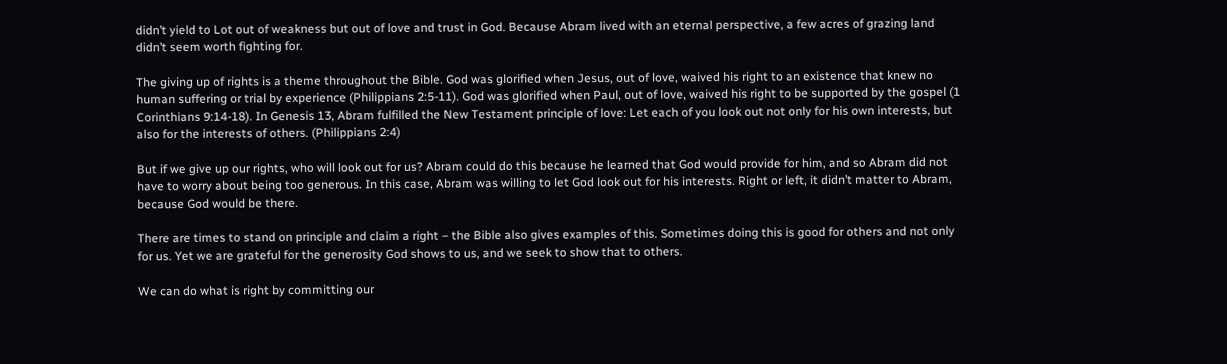didn’t yield to Lot out of weakness but out of love and trust in God. Because Abram lived with an eternal perspective, a few acres of grazing land didn’t seem worth fighting for.

The giving up of rights is a theme throughout the Bible. God was glorified when Jesus, out of love, waived his right to an existence that knew no human suffering or trial by experience (Philippians 2:5-11). God was glorified when Paul, out of love, waived his right to be supported by the gospel (1 Corinthians 9:14-18). In Genesis 13, Abram fulfilled the New Testament principle of love: Let each of you look out not only for his own interests, but also for the interests of others. (Philippians 2:4)

But if we give up our rights, who will look out for us? Abram could do this because he learned that God would provide for him, and so Abram did not have to worry about being too generous. In this case, Abram was willing to let God look out for his interests. Right or left, it didn’t matter to Abram, because God would be there.

There are times to stand on principle and claim a right – the Bible also gives examples of this. Sometimes doing this is good for others and not only for us. Yet we are grateful for the generosity God shows to us, and we seek to show that to others.

We can do what is right by committing our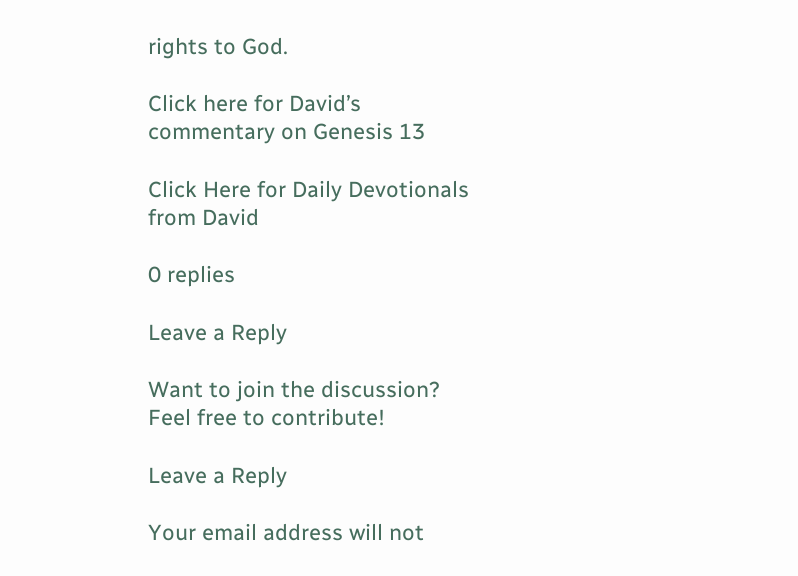rights to God.

Click here for David’s commentary on Genesis 13

Click Here for Daily Devotionals from David

0 replies

Leave a Reply

Want to join the discussion?
Feel free to contribute!

Leave a Reply

Your email address will not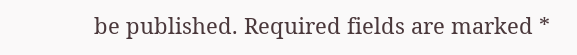be published. Required fields are marked *